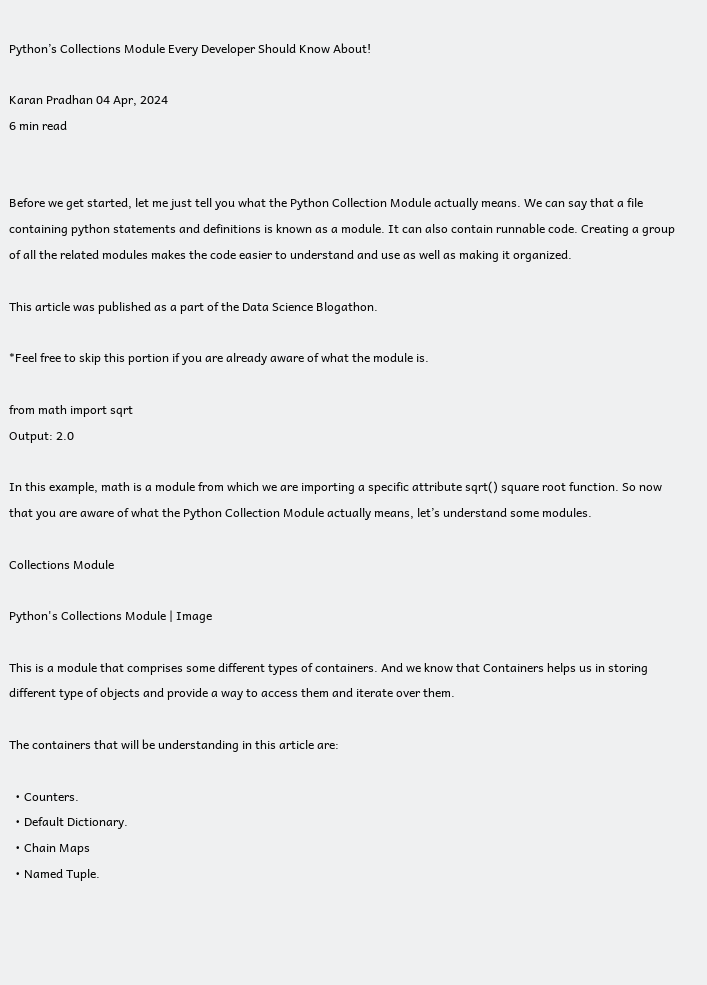Python’s Collections Module Every Developer Should Know About!

Karan Pradhan 04 Apr, 2024
6 min read


Before we get started, let me just tell you what the Python Collection Module actually means. We can say that a file containing python statements and definitions is known as a module. It can also contain runnable code. Creating a group of all the related modules makes the code easier to understand and use as well as making it organized.

This article was published as a part of the Data Science Blogathon.

*Feel free to skip this portion if you are already aware of what the module is.

from math import sqrt
Output: 2.0

In this example, math is a module from which we are importing a specific attribute sqrt() square root function. So now that you are aware of what the Python Collection Module actually means, let’s understand some modules.

Collections Module

Python's Collections Module | Image

This is a module that comprises some different types of containers. And we know that Containers helps us in storing different type of objects and provide a way to access them and iterate over them.

The containers that will be understanding in this article are:

  • Counters.
  • Default Dictionary.
  • Chain Maps
  • Named Tuple.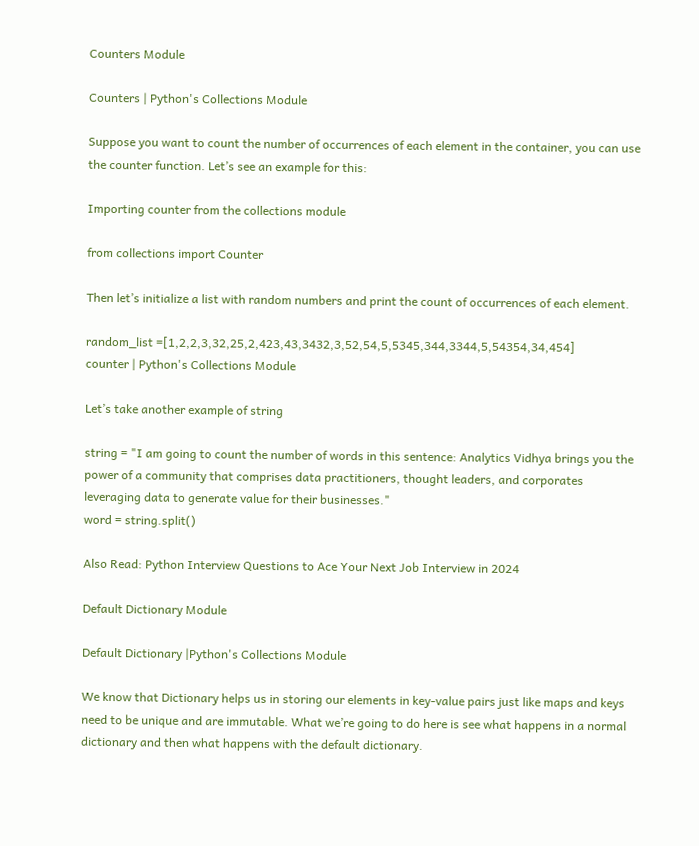Counters Module

Counters | Python's Collections Module

Suppose you want to count the number of occurrences of each element in the container, you can use the counter function. Let’s see an example for this:

Importing counter from the collections module

from collections import Counter

Then let’s initialize a list with random numbers and print the count of occurrences of each element.

random_list =[1,2,2,3,32,25,2,423,43,3432,3,52,54,5,5345,344,3344,5,54354,34,454]
counter | Python's Collections Module

Let’s take another example of string

string = "I am going to count the number of words in this sentence: Analytics Vidhya brings you the power of a community that comprises data practitioners, thought leaders, and corporates leveraging data to generate value for their businesses."
word = string.split()

Also Read: Python Interview Questions to Ace Your Next Job Interview in 2024

Default Dictionary Module

Default Dictionary |Python's Collections Module

We know that Dictionary helps us in storing our elements in key-value pairs just like maps and keys need to be unique and are immutable. What we’re going to do here is see what happens in a normal dictionary and then what happens with the default dictionary.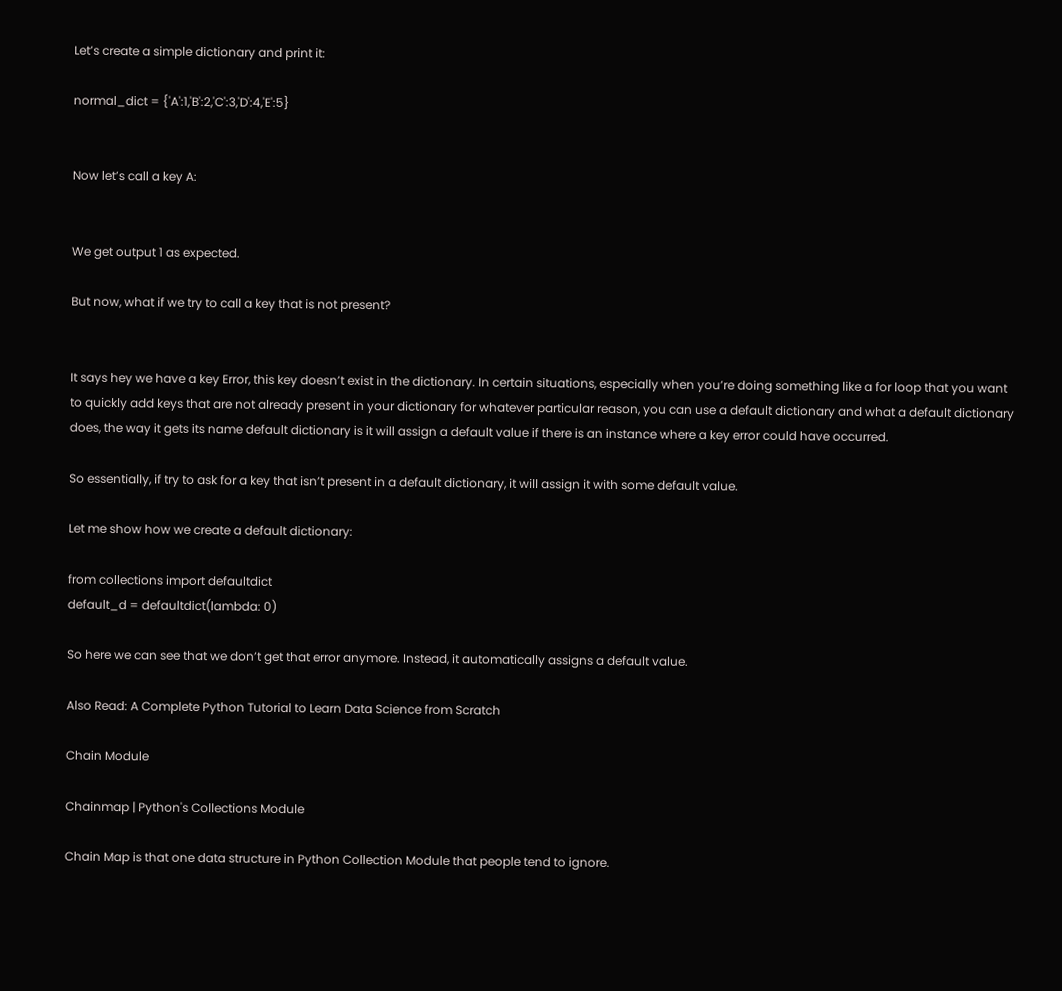Let’s create a simple dictionary and print it:

normal_dict = {'A':1,'B':2,'C':3,'D':4,'E':5}


Now let’s call a key A:


We get output 1 as expected.

But now, what if we try to call a key that is not present?


It says hey we have a key Error, this key doesn’t exist in the dictionary. In certain situations, especially when you’re doing something like a for loop that you want to quickly add keys that are not already present in your dictionary for whatever particular reason, you can use a default dictionary and what a default dictionary does, the way it gets its name default dictionary is it will assign a default value if there is an instance where a key error could have occurred.

So essentially, if try to ask for a key that isn’t present in a default dictionary, it will assign it with some default value.

Let me show how we create a default dictionary:

from collections import defaultdict
default_d = defaultdict(lambda: 0)

So here we can see that we don’t get that error anymore. Instead, it automatically assigns a default value.

Also Read: A Complete Python Tutorial to Learn Data Science from Scratch

Chain Module

Chainmap | Python's Collections Module

Chain Map is that one data structure in Python Collection Module that people tend to ignore.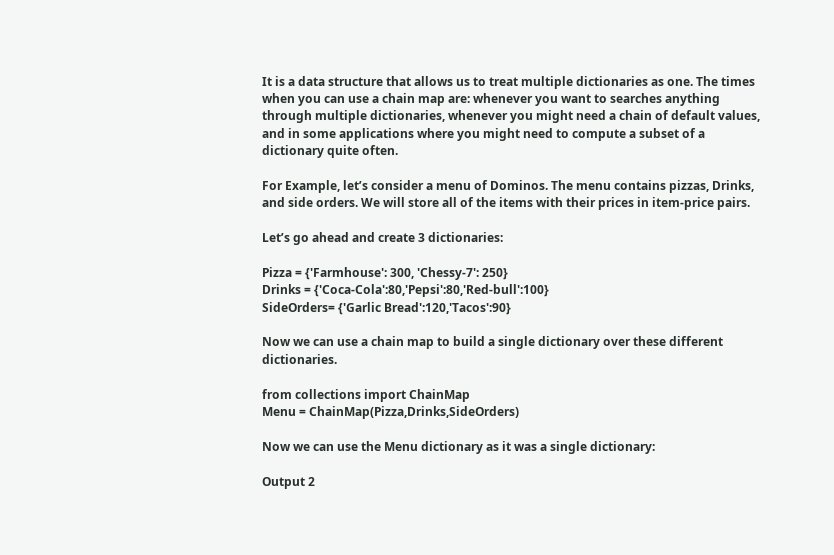It is a data structure that allows us to treat multiple dictionaries as one. The times when you can use a chain map are: whenever you want to searches anything through multiple dictionaries, whenever you might need a chain of default values, and in some applications where you might need to compute a subset of a dictionary quite often.

For Example, let’s consider a menu of Dominos. The menu contains pizzas, Drinks, and side orders. We will store all of the items with their prices in item-price pairs.

Let’s go ahead and create 3 dictionaries:

Pizza = {'Farmhouse': 300, 'Chessy-7': 250}
Drinks = {'Coca-Cola':80,'Pepsi':80,'Red-bull':100}
SideOrders= {'Garlic Bread':120,'Tacos':90}

Now we can use a chain map to build a single dictionary over these different dictionaries.

from collections import ChainMap
Menu = ChainMap(Pizza,Drinks,SideOrders)

Now we can use the Menu dictionary as it was a single dictionary:

Output 2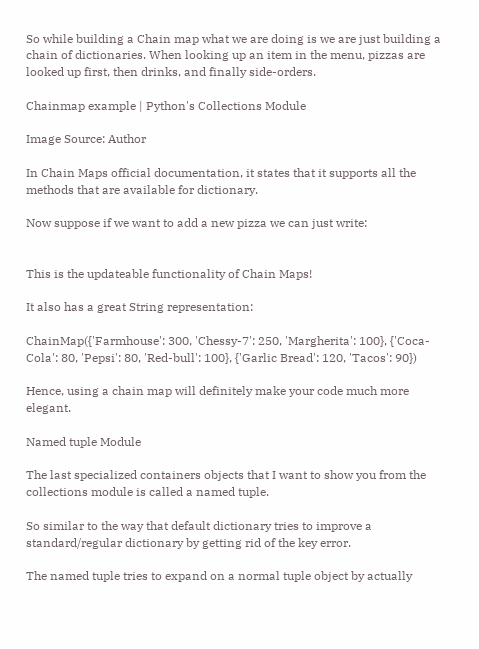So while building a Chain map what we are doing is we are just building a chain of dictionaries. When looking up an item in the menu, pizzas are looked up first, then drinks, and finally side-orders.

Chainmap example | Python's Collections Module

Image Source: Author

In Chain Maps official documentation, it states that it supports all the methods that are available for dictionary.

Now suppose if we want to add a new pizza we can just write:


This is the updateable functionality of Chain Maps!

It also has a great String representation:

ChainMap({'Farmhouse': 300, 'Chessy-7': 250, 'Margherita': 100}, {'Coca-Cola': 80, 'Pepsi': 80, 'Red-bull': 100}, {'Garlic Bread': 120, 'Tacos': 90})

Hence, using a chain map will definitely make your code much more elegant.

Named tuple Module

The last specialized containers objects that I want to show you from the collections module is called a named tuple.

So similar to the way that default dictionary tries to improve a standard/regular dictionary by getting rid of the key error.

The named tuple tries to expand on a normal tuple object by actually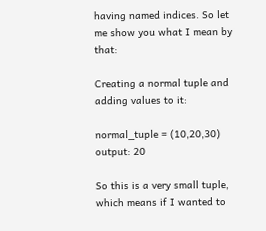having named indices. So let me show you what I mean by that:

Creating a normal tuple and adding values to it:

normal_tuple = (10,20,30)
output: 20

So this is a very small tuple, which means if I wanted to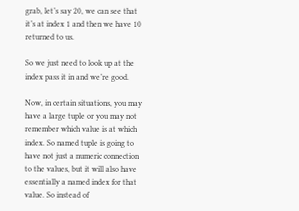grab, let’s say 20, we can see that it’s at index 1 and then we have 10 returned to us.

So we just need to look up at the index pass it in and we’re good.

Now, in certain situations, you may have a large tuple or you may not remember which value is at which index. So named tuple is going to have not just a numeric connection to the values, but it will also have essentially a named index for that value. So instead of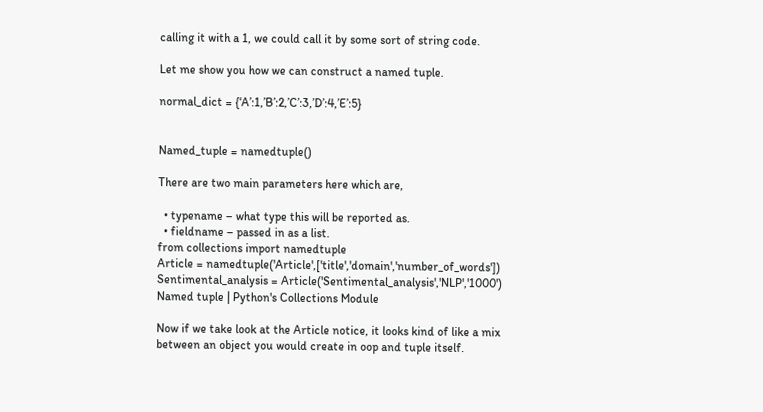calling it with a 1, we could call it by some sort of string code.

Let me show you how we can construct a named tuple.

normal_dict = {‘A’:1,’B’:2,’C’:3,’D’:4,’E’:5}


Named_tuple = namedtuple()

There are two main parameters here which are,

  • typename – what type this will be reported as.
  • fieldname – passed in as a list.
from collections import namedtuple
Article = namedtuple('Article',['title','domain','number_of_words'])
Sentimental_analysis = Article('Sentimental_analysis','NLP','1000')
Named tuple | Python's Collections Module

Now if we take look at the Article notice, it looks kind of like a mix between an object you would create in oop and tuple itself.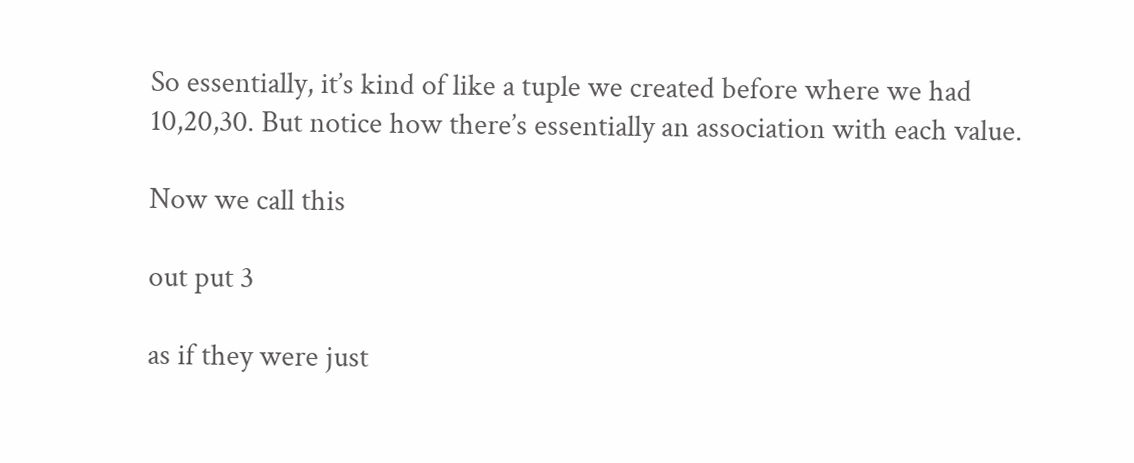So essentially, it’s kind of like a tuple we created before where we had 10,20,30. But notice how there’s essentially an association with each value.

Now we call this

out put 3

as if they were just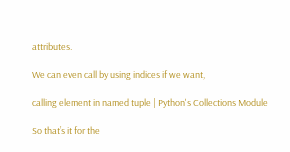attributes.

We can even call by using indices if we want,

calling element in named tuple | Python's Collections Module

So that’s it for the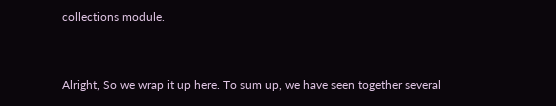collections module.


Alright, So we wrap it up here. To sum up, we have seen together several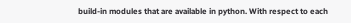build-in modules that are available in python. With respect to each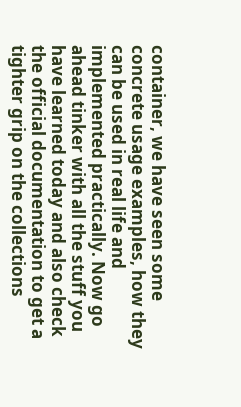container, we have seen some concrete usage examples, how they can be used in real life and implemented practically. Now go ahead tinker with all the stuff you have learned today and also check the official documentation to get a tighter grip on the collections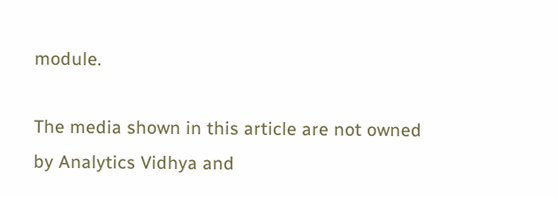module.

The media shown in this article are not owned by Analytics Vidhya and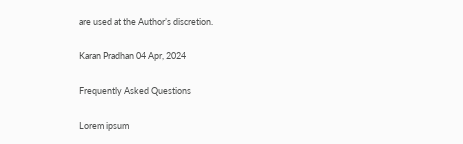are used at the Author’s discretion.

Karan Pradhan 04 Apr, 2024

Frequently Asked Questions

Lorem ipsum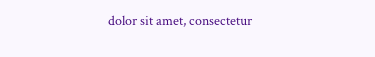dolor sit amet, consectetur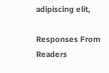adipiscing elit,

Responses From Readers